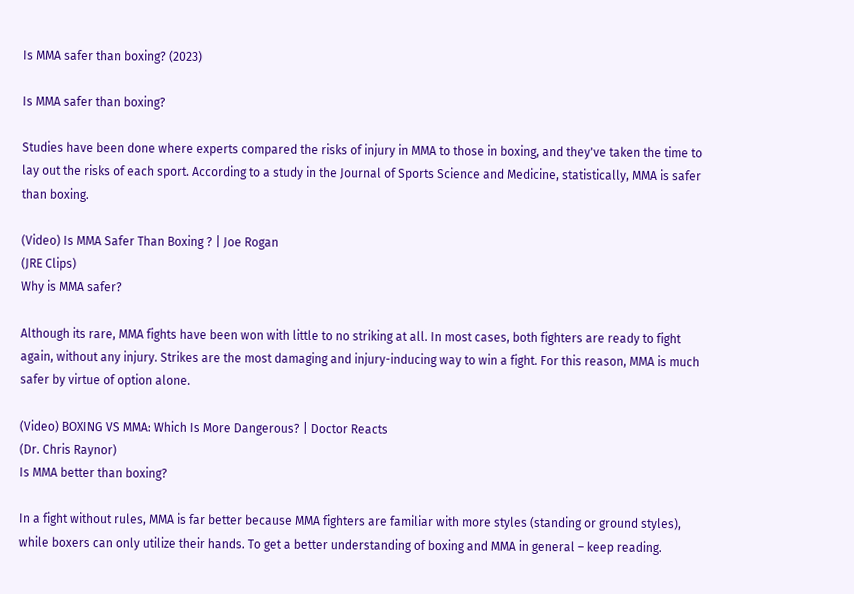Is MMA safer than boxing? (2023)

Is MMA safer than boxing?

Studies have been done where experts compared the risks of injury in MMA to those in boxing, and they've taken the time to lay out the risks of each sport. According to a study in the Journal of Sports Science and Medicine, statistically, MMA is safer than boxing.

(Video) Is MMA Safer Than Boxing ? | Joe Rogan
(JRE Clips)
Why is MMA safer?

Although its rare, MMA fights have been won with little to no striking at all. In most cases, both fighters are ready to fight again, without any injury. Strikes are the most damaging and injury-inducing way to win a fight. For this reason, MMA is much safer by virtue of option alone.

(Video) BOXING VS MMA: Which Is More Dangerous? | Doctor Reacts
(Dr. Chris Raynor)
Is MMA better than boxing?

In a fight without rules, MMA is far better because MMA fighters are familiar with more styles (standing or ground styles), while boxers can only utilize their hands. To get a better understanding of boxing and MMA in general – keep reading.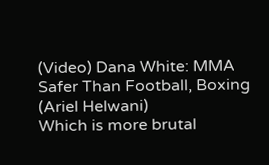(Video) Dana White: MMA Safer Than Football, Boxing
(Ariel Helwani)
Which is more brutal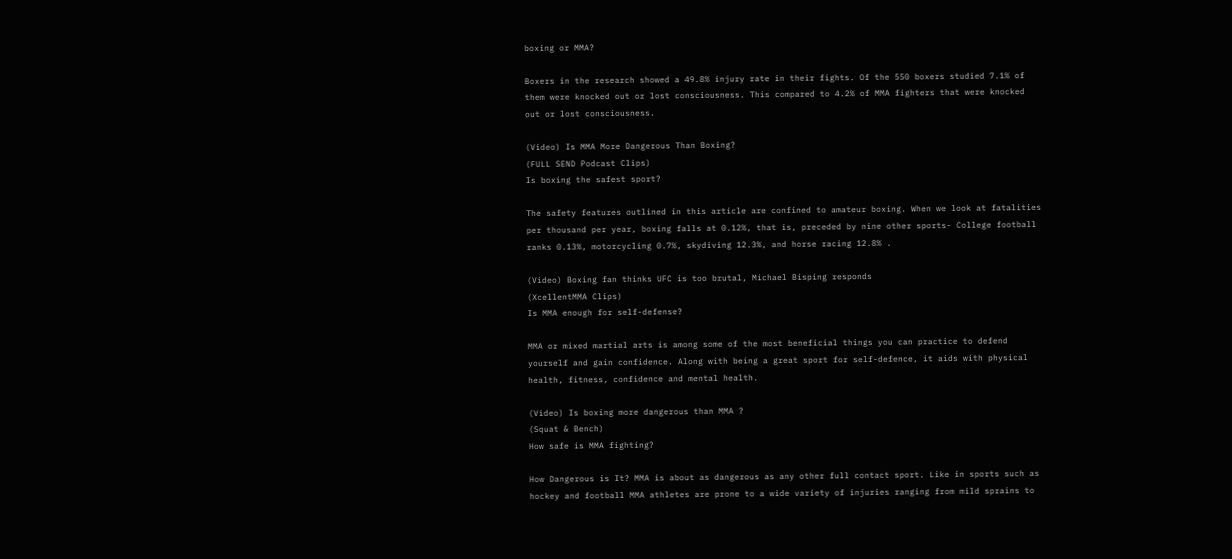boxing or MMA?

Boxers in the research showed a 49.8% injury rate in their fights. Of the 550 boxers studied 7.1% of them were knocked out or lost consciousness. This compared to 4.2% of MMA fighters that were knocked out or lost consciousness.

(Video) Is MMA More Dangerous Than Boxing?
(FULL SEND Podcast Clips)
Is boxing the safest sport?

The safety features outlined in this article are confined to amateur boxing. When we look at fatalities per thousand per year, boxing falls at 0.12%, that is, preceded by nine other sports- College football ranks 0.13%, motorcycling 0.7%, skydiving 12.3%, and horse racing 12.8% .

(Video) Boxing fan thinks UFC is too brutal, Michael Bisping responds
(XcellentMMA Clips)
Is MMA enough for self-defense?

MMA or mixed martial arts is among some of the most beneficial things you can practice to defend yourself and gain confidence. Along with being a great sport for self-defence, it aids with physical health, fitness, confidence and mental health.

(Video) Is boxing more dangerous than MMA ?
(Squat & Bench)
How safe is MMA fighting?

How Dangerous is It? MMA is about as dangerous as any other full contact sport. Like in sports such as hockey and football MMA athletes are prone to a wide variety of injuries ranging from mild sprains to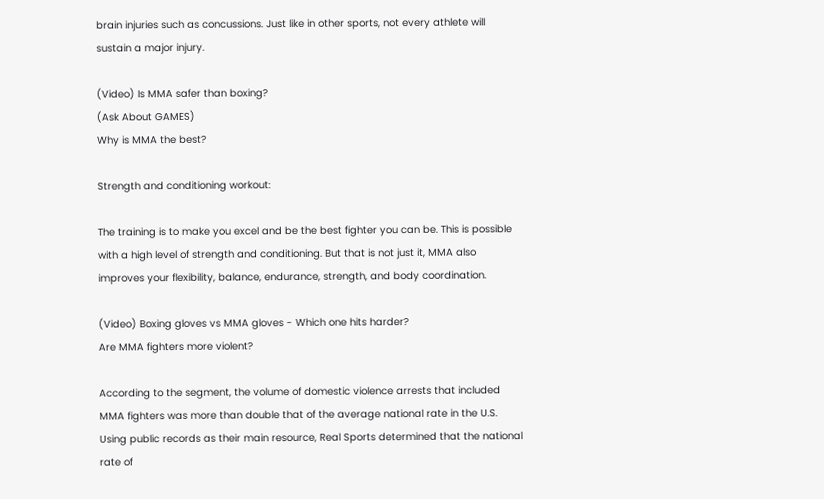brain injuries such as concussions. Just like in other sports, not every athlete will sustain a major injury.

(Video) Is MMA safer than boxing?
(Ask About GAMES)
Why is MMA the best?

Strength and conditioning workout:

The training is to make you excel and be the best fighter you can be. This is possible with a high level of strength and conditioning. But that is not just it, MMA also improves your flexibility, balance, endurance, strength, and body coordination.

(Video) Boxing gloves vs MMA gloves - Which one hits harder?
Are MMA fighters more violent?

According to the segment, the volume of domestic violence arrests that included MMA fighters was more than double that of the average national rate in the U.S. Using public records as their main resource, Real Sports determined that the national rate of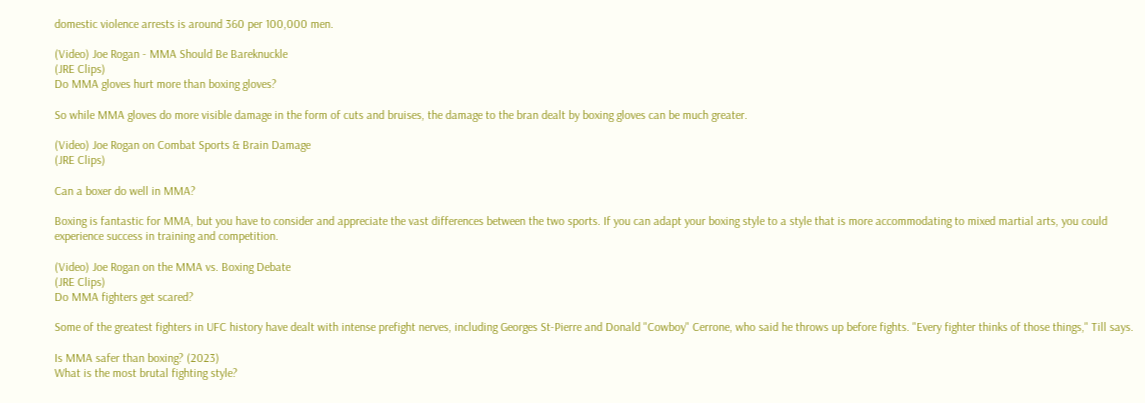domestic violence arrests is around 360 per 100,000 men.

(Video) Joe Rogan - MMA Should Be Bareknuckle
(JRE Clips)
Do MMA gloves hurt more than boxing gloves?

So while MMA gloves do more visible damage in the form of cuts and bruises, the damage to the bran dealt by boxing gloves can be much greater.

(Video) Joe Rogan on Combat Sports & Brain Damage
(JRE Clips)

Can a boxer do well in MMA?

Boxing is fantastic for MMA, but you have to consider and appreciate the vast differences between the two sports. If you can adapt your boxing style to a style that is more accommodating to mixed martial arts, you could experience success in training and competition.

(Video) Joe Rogan on the MMA vs. Boxing Debate
(JRE Clips)
Do MMA fighters get scared?

Some of the greatest fighters in UFC history have dealt with intense prefight nerves, including Georges St-Pierre and Donald "Cowboy" Cerrone, who said he throws up before fights. "Every fighter thinks of those things," Till says.

Is MMA safer than boxing? (2023)
What is the most brutal fighting style?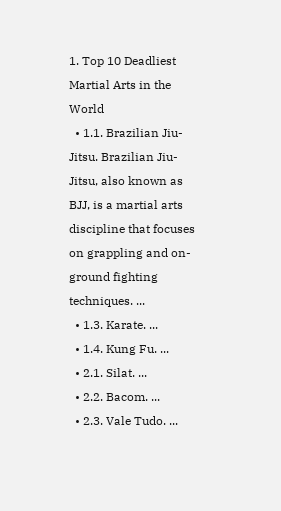1. Top 10 Deadliest Martial Arts in the World
  • 1.1. Brazilian Jiu-Jitsu. Brazilian Jiu-Jitsu, also known as BJJ, is a martial arts discipline that focuses on grappling and on-ground fighting techniques. ...
  • 1.3. Karate. ...
  • 1.4. Kung Fu. ...
  • 2.1. Silat. ...
  • 2.2. Bacom. ...
  • 2.3. Vale Tudo. ...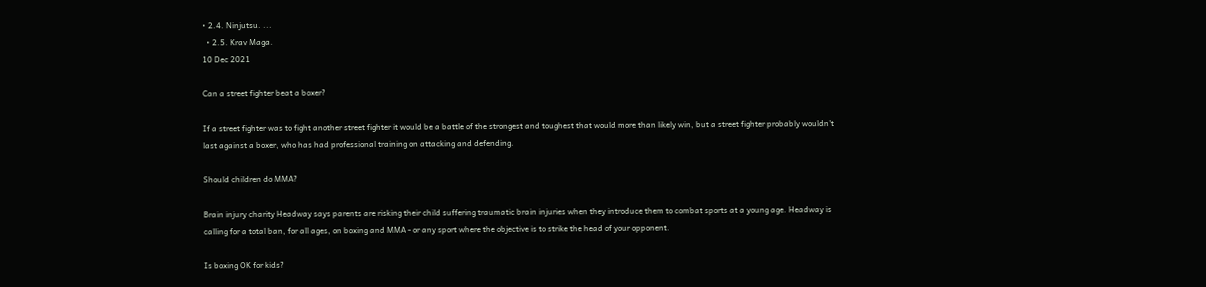• 2.4. Ninjutsu. ...
  • 2.5. Krav Maga.
10 Dec 2021

Can a street fighter beat a boxer?

If a street fighter was to fight another street fighter it would be a battle of the strongest and toughest that would more than likely win, but a street fighter probably wouldn't last against a boxer, who has had professional training on attacking and defending.

Should children do MMA?

Brain injury charity Headway says parents are risking their child suffering traumatic brain injuries when they introduce them to combat sports at a young age. Headway is calling for a total ban, for all ages, on boxing and MMA - or any sport where the objective is to strike the head of your opponent.

Is boxing OK for kids?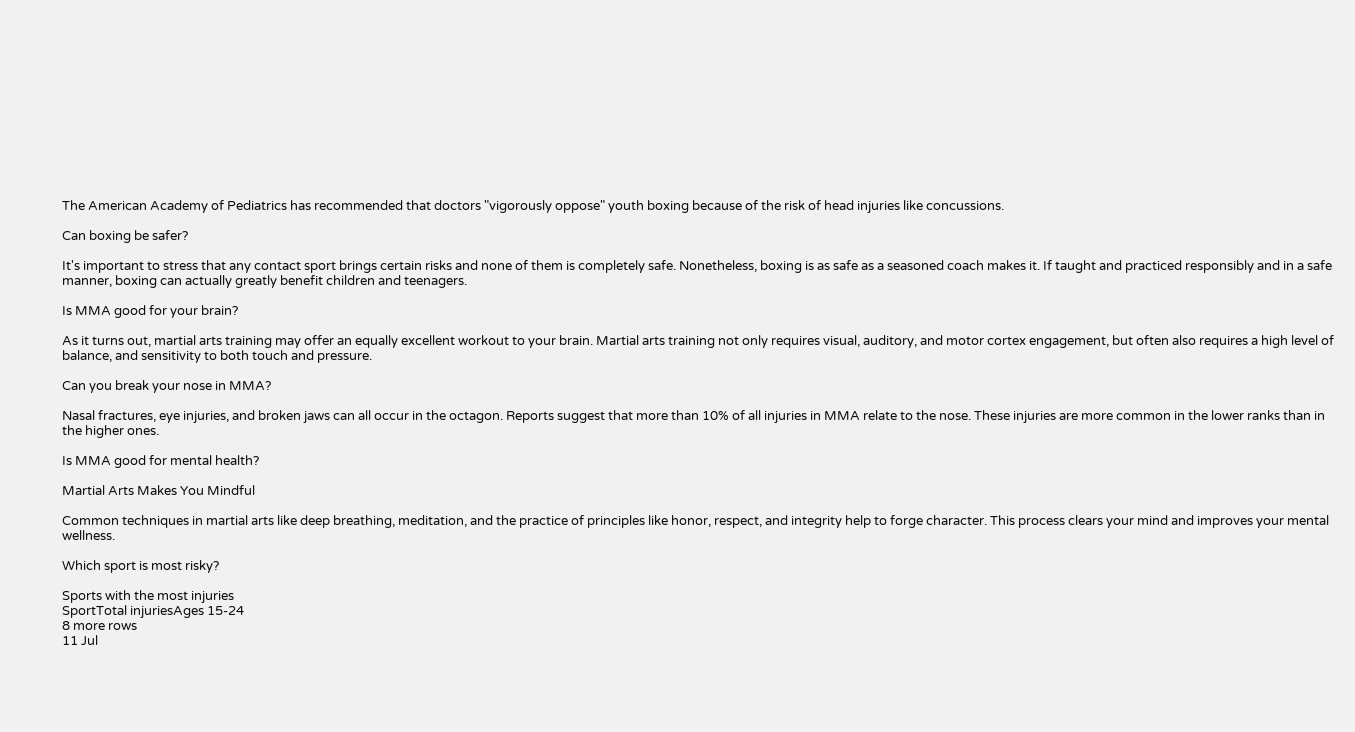The American Academy of Pediatrics has recommended that doctors "vigorously oppose" youth boxing because of the risk of head injuries like concussions.

Can boxing be safer?

It's important to stress that any contact sport brings certain risks and none of them is completely safe. Nonetheless, boxing is as safe as a seasoned coach makes it. If taught and practiced responsibly and in a safe manner, boxing can actually greatly benefit children and teenagers.

Is MMA good for your brain?

As it turns out, martial arts training may offer an equally excellent workout to your brain. Martial arts training not only requires visual, auditory, and motor cortex engagement, but often also requires a high level of balance, and sensitivity to both touch and pressure.

Can you break your nose in MMA?

Nasal fractures, eye injuries, and broken jaws can all occur in the octagon. Reports suggest that more than 10% of all injuries in MMA relate to the nose. These injuries are more common in the lower ranks than in the higher ones.

Is MMA good for mental health?

Martial Arts Makes You Mindful

Common techniques in martial arts like deep breathing, meditation, and the practice of principles like honor, respect, and integrity help to forge character. This process clears your mind and improves your mental wellness.

Which sport is most risky?

Sports with the most injuries
SportTotal injuriesAges 15-24
8 more rows
11 Jul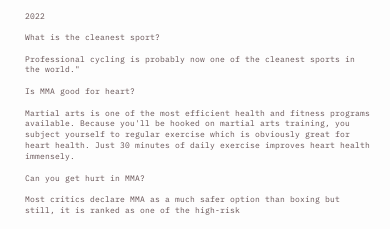2022

What is the cleanest sport?

Professional cycling is probably now one of the cleanest sports in the world."

Is MMA good for heart?

Martial arts is one of the most efficient health and fitness programs available. Because you'll be hooked on martial arts training, you subject yourself to regular exercise which is obviously great for heart health. Just 30 minutes of daily exercise improves heart health immensely.

Can you get hurt in MMA?

Most critics declare MMA as a much safer option than boxing but still, it is ranked as one of the high-risk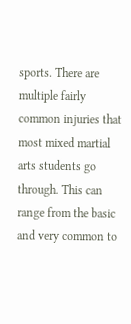sports. There are multiple fairly common injuries that most mixed martial arts students go through. This can range from the basic and very common to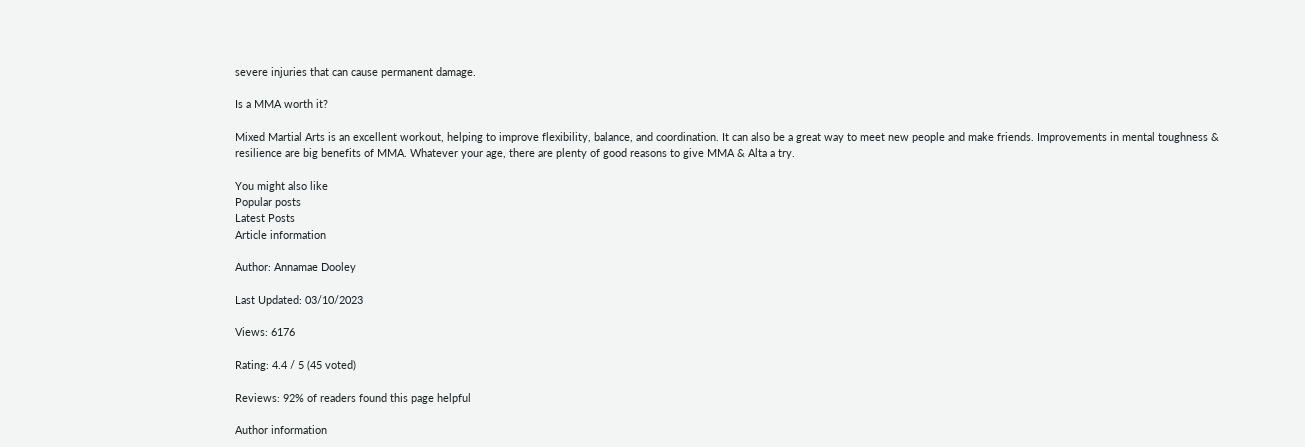severe injuries that can cause permanent damage.

Is a MMA worth it?

Mixed Martial Arts is an excellent workout, helping to improve flexibility, balance, and coordination. It can also be a great way to meet new people and make friends. Improvements in mental toughness & resilience are big benefits of MMA. Whatever your age, there are plenty of good reasons to give MMA & Alta a try.

You might also like
Popular posts
Latest Posts
Article information

Author: Annamae Dooley

Last Updated: 03/10/2023

Views: 6176

Rating: 4.4 / 5 (45 voted)

Reviews: 92% of readers found this page helpful

Author information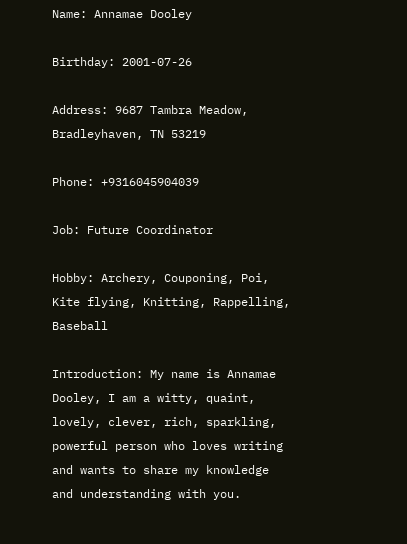Name: Annamae Dooley

Birthday: 2001-07-26

Address: 9687 Tambra Meadow, Bradleyhaven, TN 53219

Phone: +9316045904039

Job: Future Coordinator

Hobby: Archery, Couponing, Poi, Kite flying, Knitting, Rappelling, Baseball

Introduction: My name is Annamae Dooley, I am a witty, quaint, lovely, clever, rich, sparkling, powerful person who loves writing and wants to share my knowledge and understanding with you.